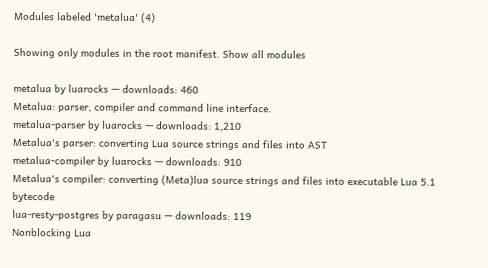Modules labeled 'metalua' (4)

Showing only modules in the root manifest. Show all modules

metalua by luarocks — downloads: 460
Metalua: parser, compiler and command line interface.
metalua-parser by luarocks — downloads: 1,210
Metalua's parser: converting Lua source strings and files into AST
metalua-compiler by luarocks — downloads: 910
Metalua's compiler: converting (Meta)lua source strings and files into executable Lua 5.1 bytecode
lua-resty-postgres by paragasu — downloads: 119
Nonblocking Lua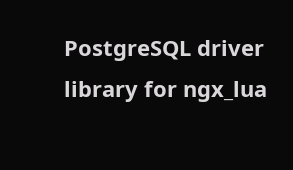PostgreSQL driver library for ngx_lua